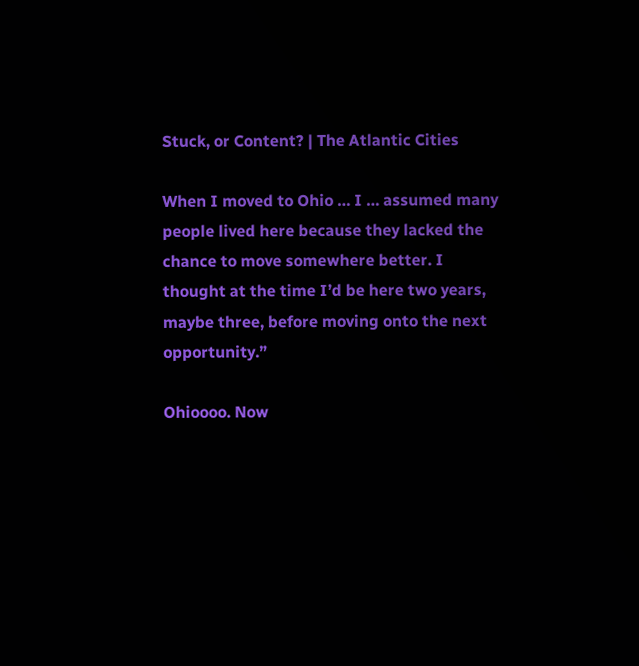Stuck, or Content? | The Atlantic Cities

When I moved to Ohio … I … assumed many people lived here because they lacked the chance to move somewhere better. I thought at the time I’d be here two years, maybe three, before moving onto the next opportunity.”

Ohioooo. Now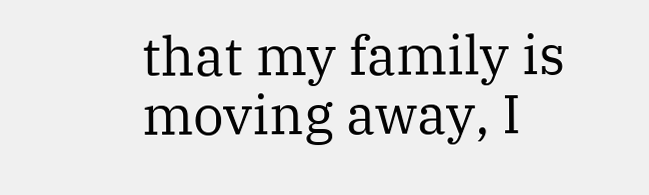that my family is moving away, I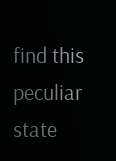find this peculiar state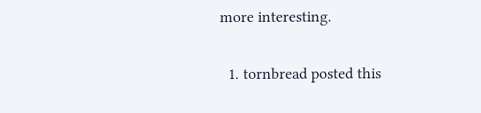more interesting.

  1. tornbread posted this